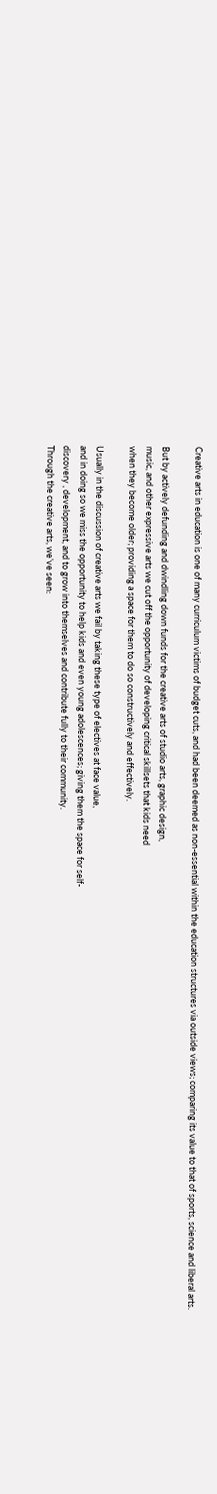Creative arts in education is one of many curriculum victims of budget cuts, and had been deemed as non-essential within the education structures via outside views; comparing its value to that of sports, science and liberal arts.

But by actively defunding and dwindling down funds for the creative arts of studio arts, graphic design,
music, and other expressive arts we cut off the opportunity of developing critical skillsets that kids need
when they become older; providing a space for them to do so constructively and effectively.

Usually in the discussion of creative arts we fail by taking these type of electives at face value,
and in doing so we miss the opportunity to help kids and even young adolescences; giving them the space for self-
discovery , development, and to grow into themselves and contribute fully to their community.
Through the creative arts, we’ve seen: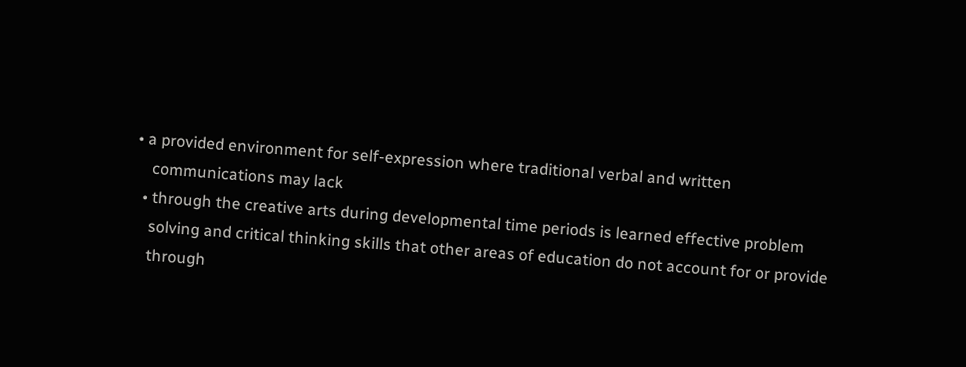• a provided environment for self-expression where traditional verbal and written
    communications may lack
  • through the creative arts during developmental time periods is learned effective problem
    solving and critical thinking skills that other areas of education do not account for or provide
    through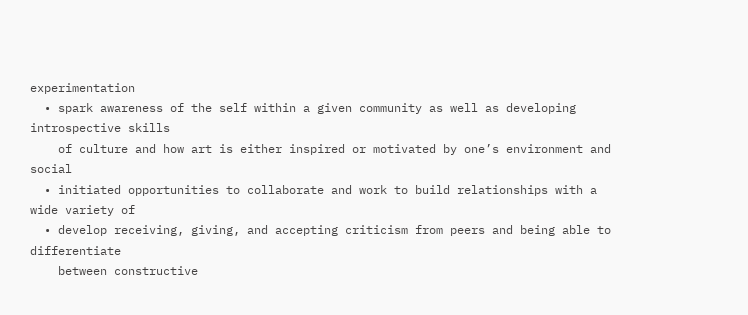experimentation
  • spark awareness of the self within a given community as well as developing introspective skills
    of culture and how art is either inspired or motivated by one’s environment and social
  • initiated opportunities to collaborate and work to build relationships with a wide variety of
  • develop receiving, giving, and accepting criticism from peers and being able to differentiate
    between constructive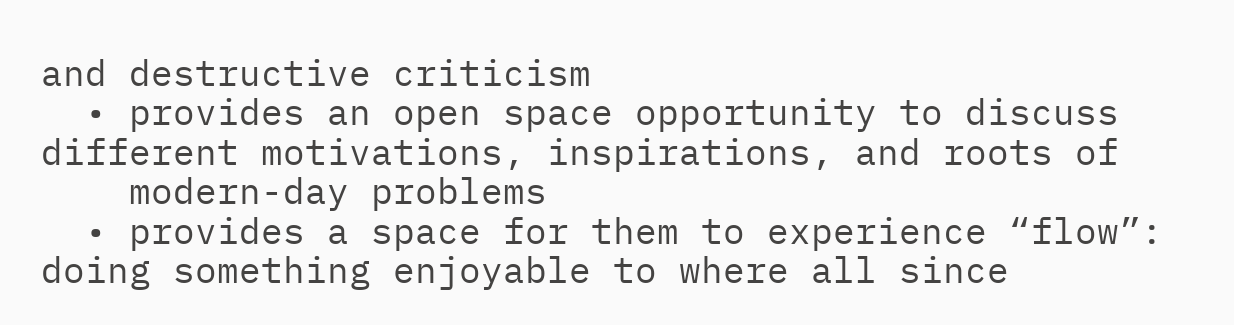and destructive criticism
  • provides an open space opportunity to discuss different motivations, inspirations, and roots of
    modern-day problems
  • provides a space for them to experience “flow”: doing something enjoyable to where all since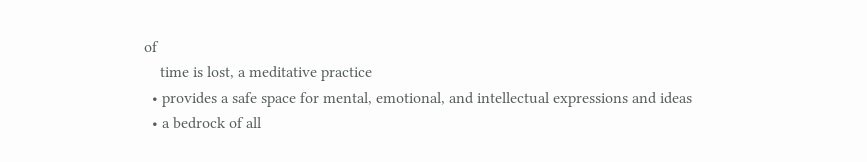of
    time is lost, a meditative practice
  • provides a safe space for mental, emotional, and intellectual expressions and ideas
  • a bedrock of all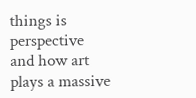things is perspective and how art plays a massive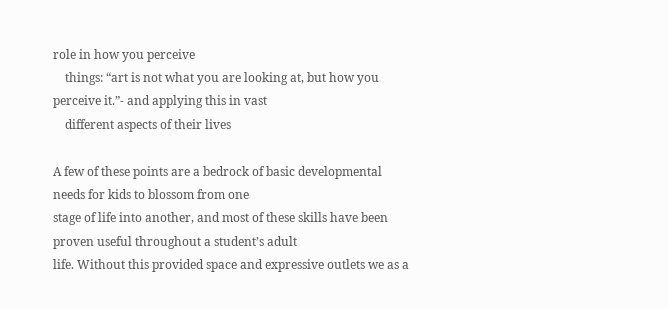role in how you perceive
    things: “art is not what you are looking at, but how you perceive it.”- and applying this in vast
    different aspects of their lives

A few of these points are a bedrock of basic developmental needs for kids to blossom from one
stage of life into another, and most of these skills have been proven useful throughout a student’s adult
life. Without this provided space and expressive outlets we as a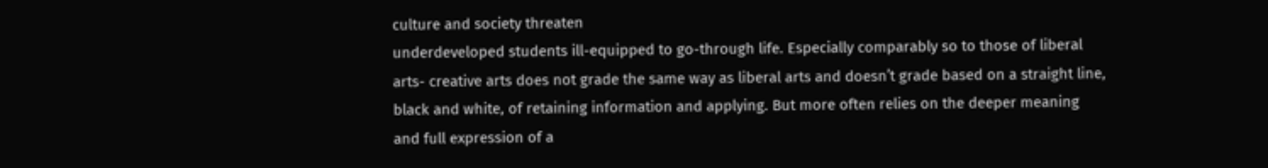culture and society threaten
underdeveloped students ill-equipped to go-through life. Especially comparably so to those of liberal
arts- creative arts does not grade the same way as liberal arts and doesn’t grade based on a straight line,
black and white, of retaining information and applying. But more often relies on the deeper meaning
and full expression of a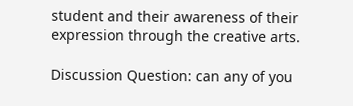student and their awareness of their expression through the creative arts.

Discussion Question: can any of you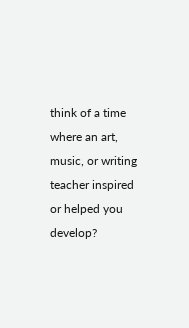think of a time where an art, music, or writing teacher inspired
or helped you develop?